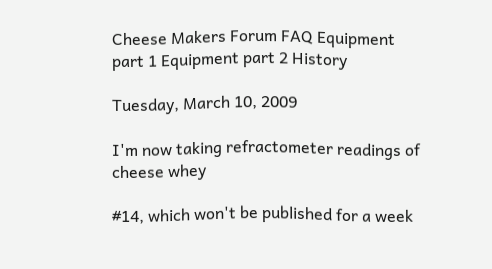Cheese Makers Forum FAQ Equipment part 1 Equipment part 2 History

Tuesday, March 10, 2009

I'm now taking refractometer readings of cheese whey

#14, which won't be published for a week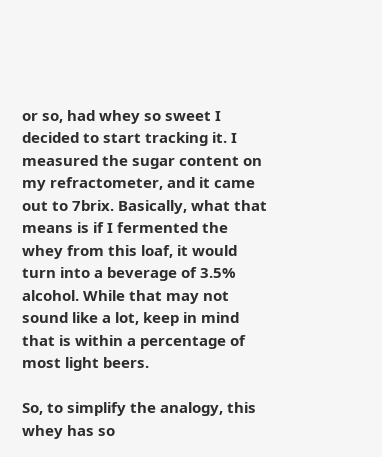or so, had whey so sweet I decided to start tracking it. I measured the sugar content on my refractometer, and it came out to 7brix. Basically, what that means is if I fermented the whey from this loaf, it would turn into a beverage of 3.5% alcohol. While that may not sound like a lot, keep in mind that is within a percentage of most light beers.

So, to simplify the analogy, this whey has so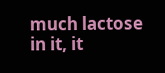much lactose in it, it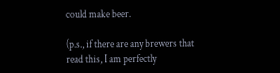could make beer.

(p.s., if there are any brewers that read this, I am perfectly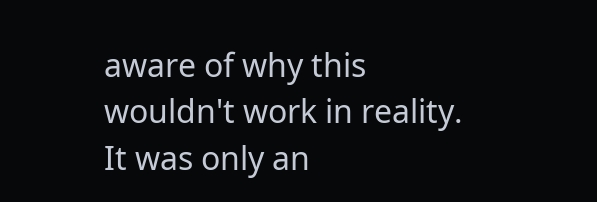aware of why this wouldn't work in reality. It was only an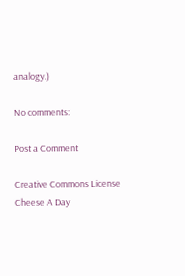analogy.)

No comments:

Post a Comment

Creative Commons License
Cheese A Day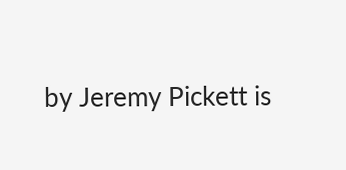by Jeremy Pickett is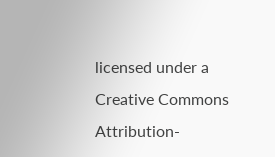licensed under a Creative Commons Attribution-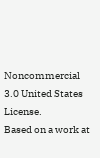Noncommercial 3.0 United States License.
Based on a work at